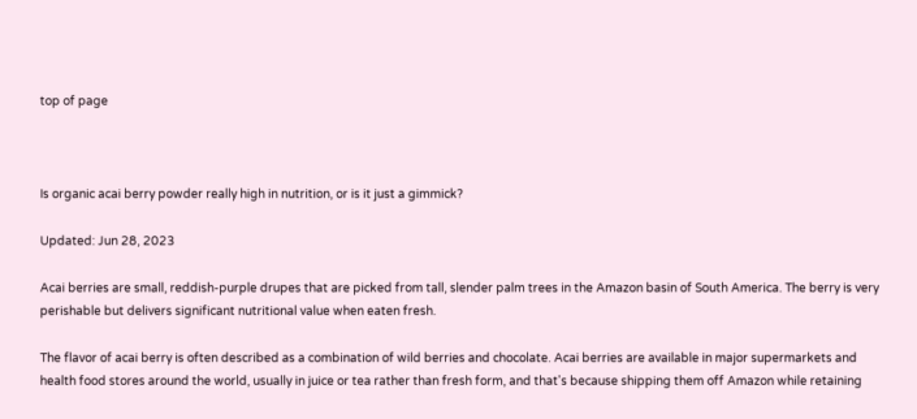top of page



Is organic acai berry powder really high in nutrition, or is it just a gimmick?

Updated: Jun 28, 2023

Acai berries are small, reddish-purple drupes that are picked from tall, slender palm trees in the Amazon basin of South America. The berry is very perishable but delivers significant nutritional value when eaten fresh.

The flavor of acai berry is often described as a combination of wild berries and chocolate. Acai berries are available in major supermarkets and health food stores around the world, usually in juice or tea rather than fresh form, and that's because shipping them off Amazon while retaining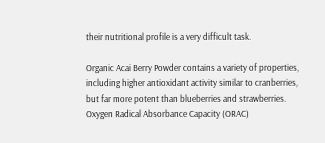their nutritional profile is a very difficult task.

Organic Acai Berry Powder contains a variety of properties, including higher antioxidant activity similar to cranberries, but far more potent than blueberries and strawberries. Oxygen Radical Absorbance Capacity (ORAC)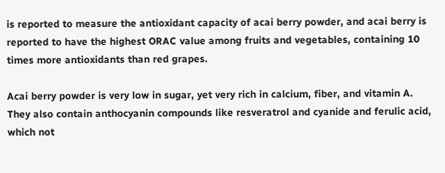is reported to measure the antioxidant capacity of acai berry powder, and acai berry is reported to have the highest ORAC value among fruits and vegetables, containing 10 times more antioxidants than red grapes.

Acai berry powder is very low in sugar, yet very rich in calcium, fiber, and vitamin A. They also contain anthocyanin compounds like resveratrol and cyanide and ferulic acid, which not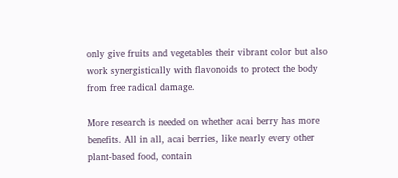only give fruits and vegetables their vibrant color but also work synergistically with flavonoids to protect the body from free radical damage.

More research is needed on whether acai berry has more benefits. All in all, acai berries, like nearly every other plant-based food, contain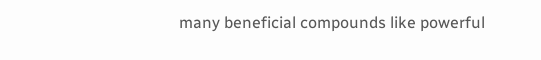many beneficial compounds like powerful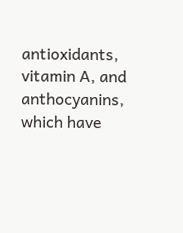antioxidants, vitamin A, and anthocyanins, which have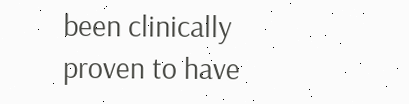been clinically proven to have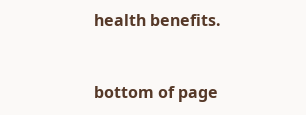health benefits.



bottom of page